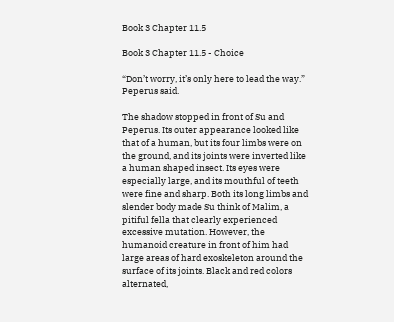Book 3 Chapter 11.5

Book 3 Chapter 11.5 - Choice

“Don’t worry, it’s only here to lead the way.” Peperus said.

The shadow stopped in front of Su and Peperus. Its outer appearance looked like that of a human, but its four limbs were on the ground, and its joints were inverted like a human shaped insect. Its eyes were especially large, and its mouthful of teeth were fine and sharp. Both its long limbs and slender body made Su think of Malim, a pitiful fella that clearly experienced excessive mutation. However, the humanoid creature in front of him had large areas of hard exoskeleton around the surface of its joints. Black and red colors alternated,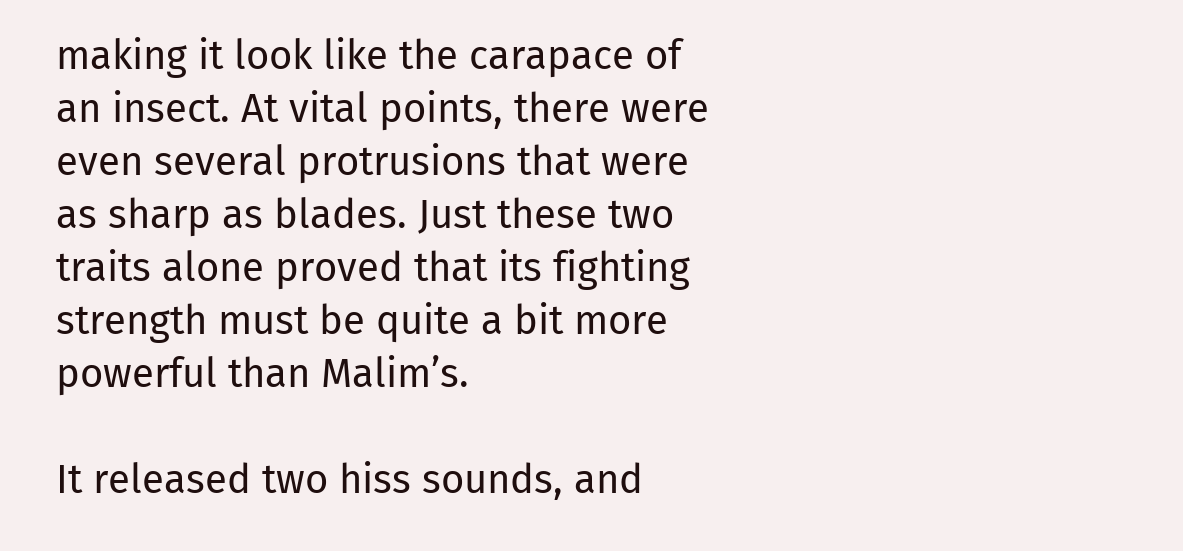making it look like the carapace of an insect. At vital points, there were even several protrusions that were as sharp as blades. Just these two traits alone proved that its fighting strength must be quite a bit more powerful than Malim’s.

It released two hiss sounds, and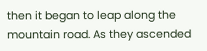then it began to leap along the mountain road. As they ascended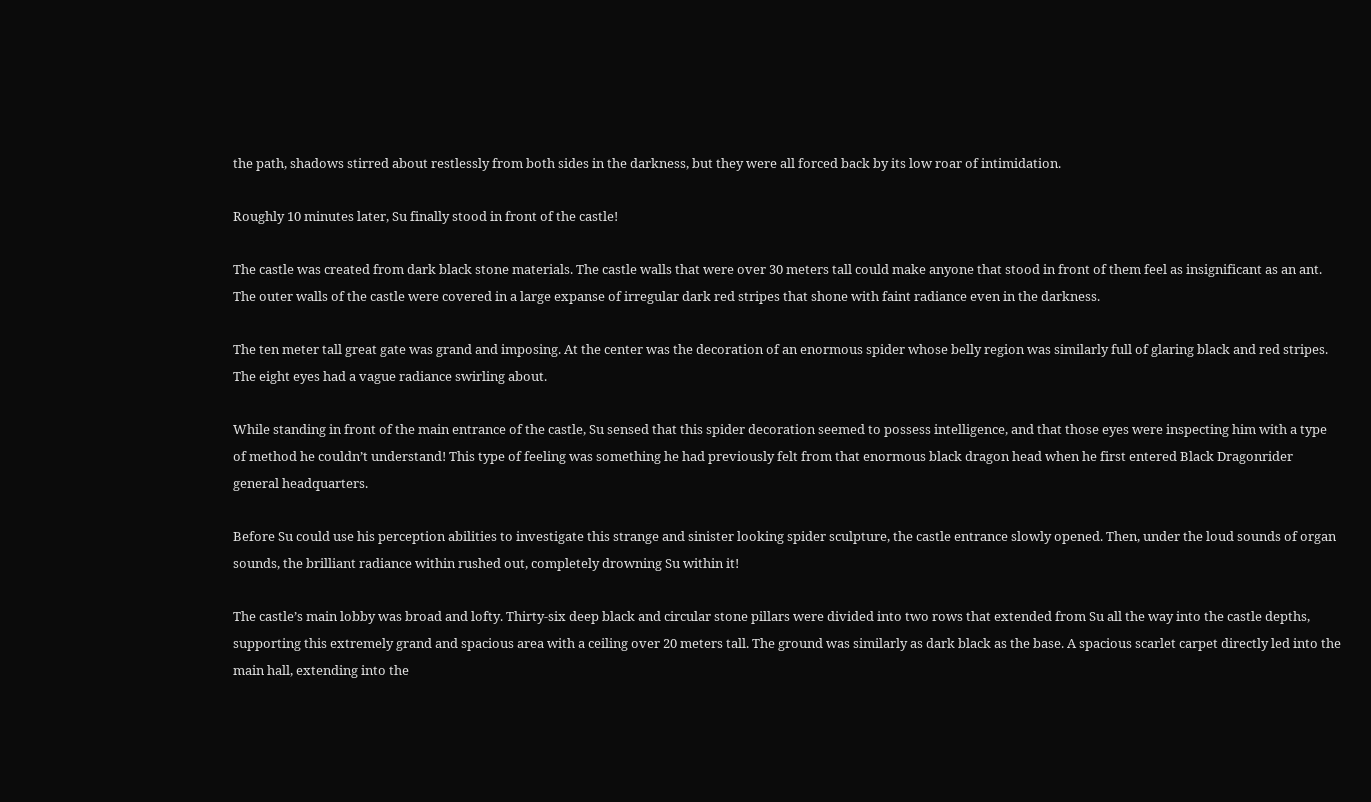the path, shadows stirred about restlessly from both sides in the darkness, but they were all forced back by its low roar of intimidation.

Roughly 10 minutes later, Su finally stood in front of the castle!

The castle was created from dark black stone materials. The castle walls that were over 30 meters tall could make anyone that stood in front of them feel as insignificant as an ant. The outer walls of the castle were covered in a large expanse of irregular dark red stripes that shone with faint radiance even in the darkness.

The ten meter tall great gate was grand and imposing. At the center was the decoration of an enormous spider whose belly region was similarly full of glaring black and red stripes. The eight eyes had a vague radiance swirling about.

While standing in front of the main entrance of the castle, Su sensed that this spider decoration seemed to possess intelligence, and that those eyes were inspecting him with a type of method he couldn’t understand! This type of feeling was something he had previously felt from that enormous black dragon head when he first entered Black Dragonrider general headquarters.

Before Su could use his perception abilities to investigate this strange and sinister looking spider sculpture, the castle entrance slowly opened. Then, under the loud sounds of organ sounds, the brilliant radiance within rushed out, completely drowning Su within it!

The castle’s main lobby was broad and lofty. Thirty-six deep black and circular stone pillars were divided into two rows that extended from Su all the way into the castle depths, supporting this extremely grand and spacious area with a ceiling over 20 meters tall. The ground was similarly as dark black as the base. A spacious scarlet carpet directly led into the main hall, extending into the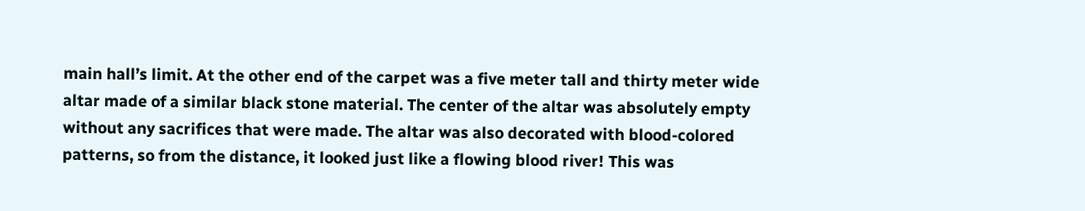main hall’s limit. At the other end of the carpet was a five meter tall and thirty meter wide altar made of a similar black stone material. The center of the altar was absolutely empty without any sacrifices that were made. The altar was also decorated with blood-colored patterns, so from the distance, it looked just like a flowing blood river! This was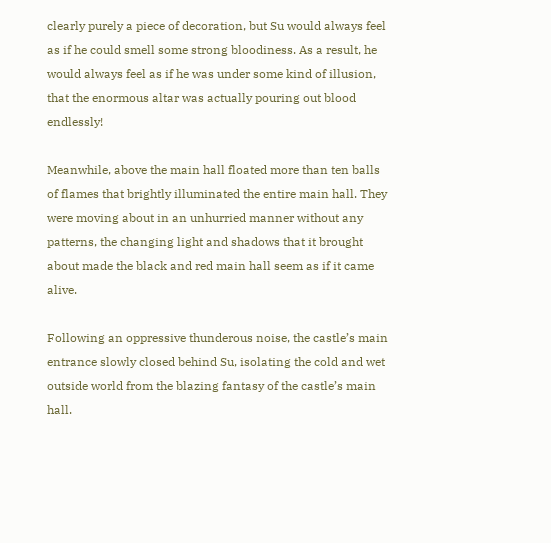clearly purely a piece of decoration, but Su would always feel as if he could smell some strong bloodiness. As a result, he would always feel as if he was under some kind of illusion, that the enormous altar was actually pouring out blood endlessly!

Meanwhile, above the main hall floated more than ten balls of flames that brightly illuminated the entire main hall. They were moving about in an unhurried manner without any patterns, the changing light and shadows that it brought about made the black and red main hall seem as if it came alive.

Following an oppressive thunderous noise, the castle’s main entrance slowly closed behind Su, isolating the cold and wet outside world from the blazing fantasy of the castle’s main hall.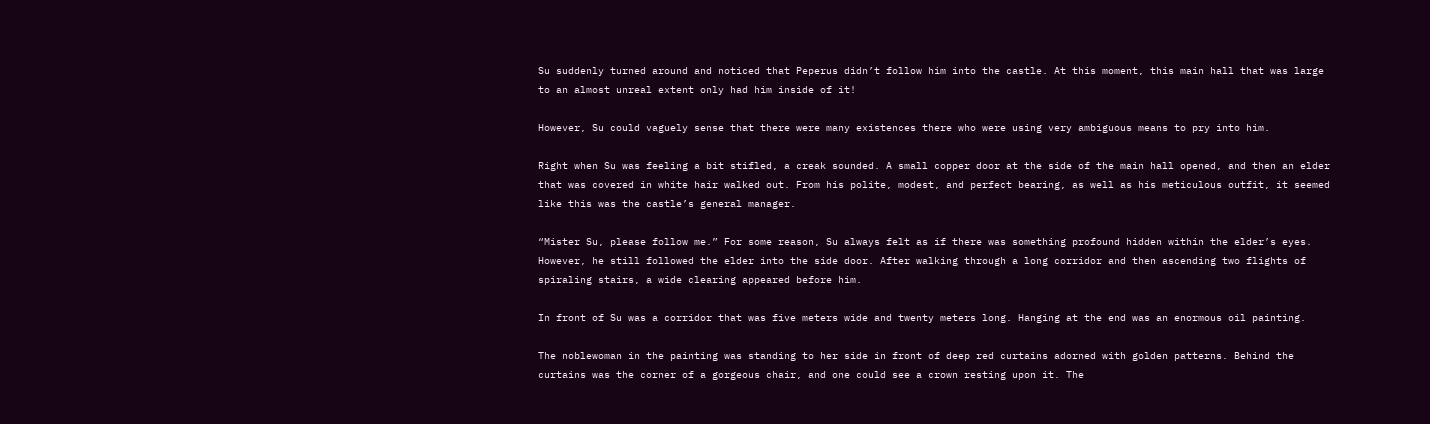Su suddenly turned around and noticed that Peperus didn’t follow him into the castle. At this moment, this main hall that was large to an almost unreal extent only had him inside of it!

However, Su could vaguely sense that there were many existences there who were using very ambiguous means to pry into him.

Right when Su was feeling a bit stifled, a creak sounded. A small copper door at the side of the main hall opened, and then an elder that was covered in white hair walked out. From his polite, modest, and perfect bearing, as well as his meticulous outfit, it seemed like this was the castle’s general manager.

“Mister Su, please follow me.” For some reason, Su always felt as if there was something profound hidden within the elder’s eyes. However, he still followed the elder into the side door. After walking through a long corridor and then ascending two flights of spiraling stairs, a wide clearing appeared before him.

In front of Su was a corridor that was five meters wide and twenty meters long. Hanging at the end was an enormous oil painting.

The noblewoman in the painting was standing to her side in front of deep red curtains adorned with golden patterns. Behind the curtains was the corner of a gorgeous chair, and one could see a crown resting upon it. The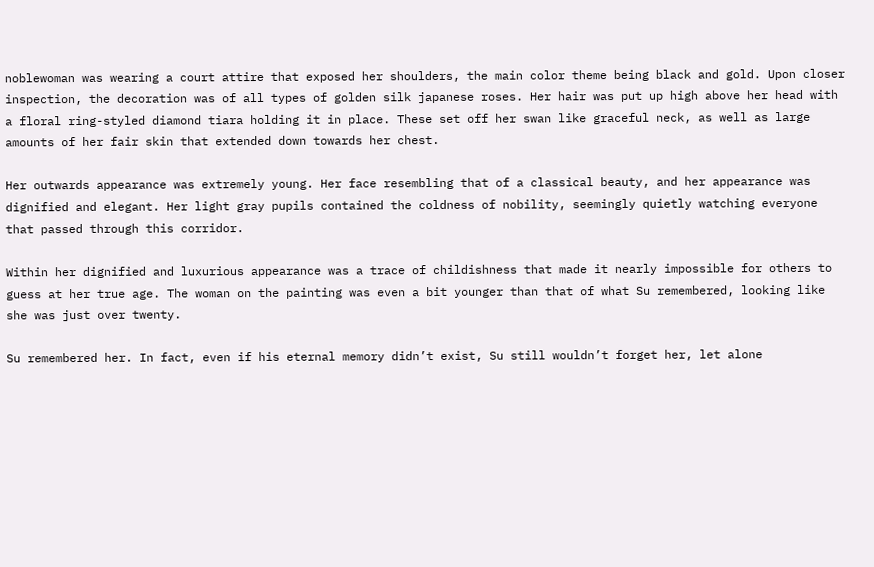noblewoman was wearing a court attire that exposed her shoulders, the main color theme being black and gold. Upon closer inspection, the decoration was of all types of golden silk japanese roses. Her hair was put up high above her head with a floral ring-styled diamond tiara holding it in place. These set off her swan like graceful neck, as well as large amounts of her fair skin that extended down towards her chest.

Her outwards appearance was extremely young. Her face resembling that of a classical beauty, and her appearance was dignified and elegant. Her light gray pupils contained the coldness of nobility, seemingly quietly watching everyone that passed through this corridor.

Within her dignified and luxurious appearance was a trace of childishness that made it nearly impossible for others to guess at her true age. The woman on the painting was even a bit younger than that of what Su remembered, looking like she was just over twenty.

Su remembered her. In fact, even if his eternal memory didn’t exist, Su still wouldn’t forget her, let alone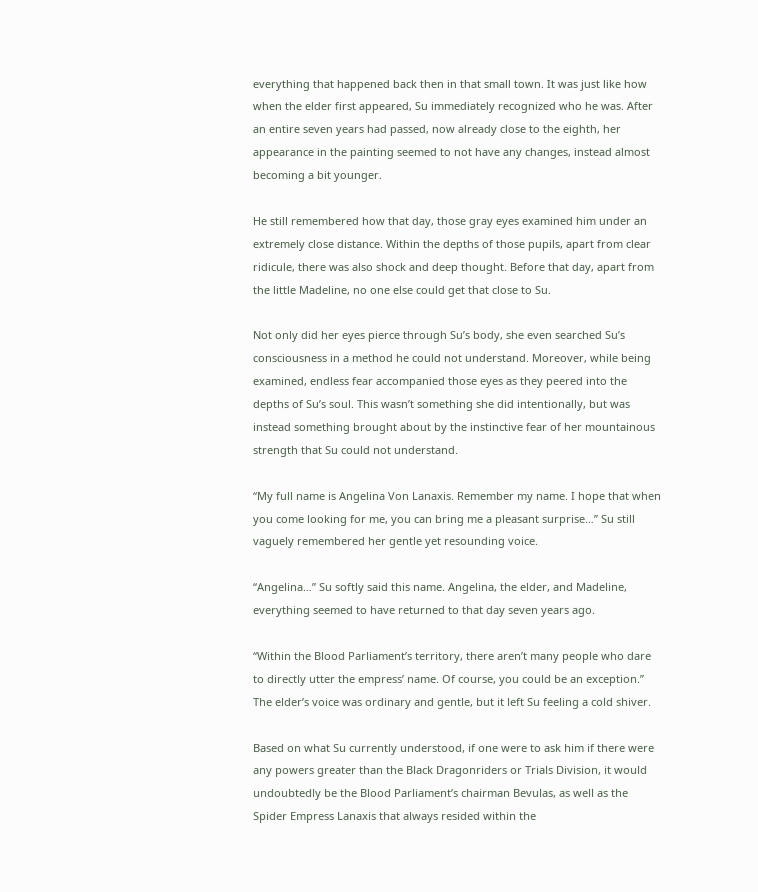everything that happened back then in that small town. It was just like how when the elder first appeared, Su immediately recognized who he was. After an entire seven years had passed, now already close to the eighth, her appearance in the painting seemed to not have any changes, instead almost becoming a bit younger.

He still remembered how that day, those gray eyes examined him under an extremely close distance. Within the depths of those pupils, apart from clear ridicule, there was also shock and deep thought. Before that day, apart from the little Madeline, no one else could get that close to Su.

Not only did her eyes pierce through Su’s body, she even searched Su’s consciousness in a method he could not understand. Moreover, while being examined, endless fear accompanied those eyes as they peered into the depths of Su’s soul. This wasn’t something she did intentionally, but was instead something brought about by the instinctive fear of her mountainous strength that Su could not understand.

“My full name is Angelina Von Lanaxis. Remember my name. I hope that when you come looking for me, you can bring me a pleasant surprise…” Su still vaguely remembered her gentle yet resounding voice.

“Angelina…” Su softly said this name. Angelina, the elder, and Madeline, everything seemed to have returned to that day seven years ago.

“Within the Blood Parliament’s territory, there aren’t many people who dare to directly utter the empress’ name. Of course, you could be an exception.” The elder’s voice was ordinary and gentle, but it left Su feeling a cold shiver.

Based on what Su currently understood, if one were to ask him if there were any powers greater than the Black Dragonriders or Trials Division, it would undoubtedly be the Blood Parliament’s chairman Bevulas, as well as the Spider Empress Lanaxis that always resided within the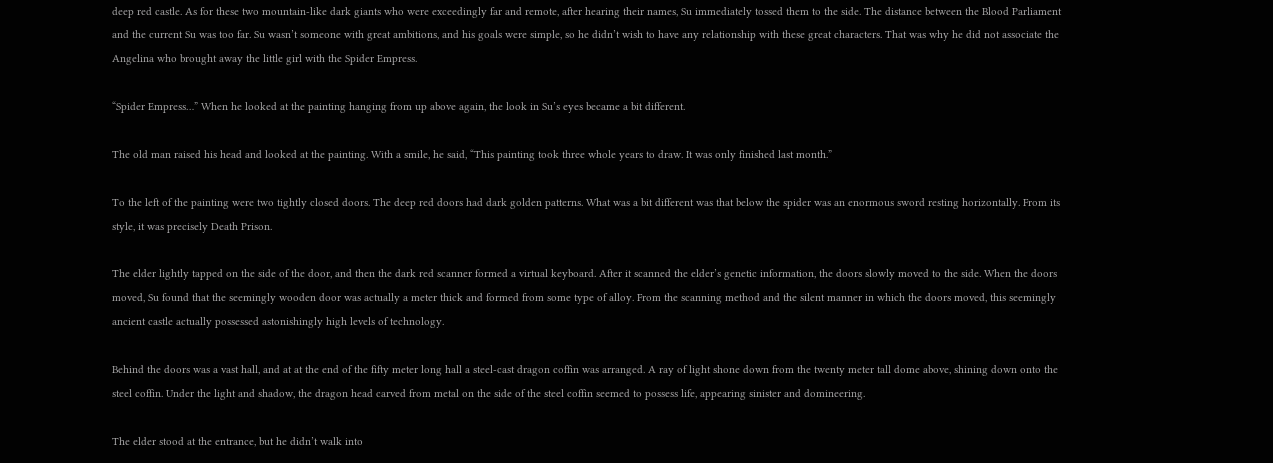deep red castle. As for these two mountain-like dark giants who were exceedingly far and remote, after hearing their names, Su immediately tossed them to the side. The distance between the Blood Parliament and the current Su was too far. Su wasn’t someone with great ambitions, and his goals were simple, so he didn’t wish to have any relationship with these great characters. That was why he did not associate the Angelina who brought away the little girl with the Spider Empress.

“Spider Empress…” When he looked at the painting hanging from up above again, the look in Su’s eyes became a bit different.

The old man raised his head and looked at the painting. With a smile, he said, “This painting took three whole years to draw. It was only finished last month.”

To the left of the painting were two tightly closed doors. The deep red doors had dark golden patterns. What was a bit different was that below the spider was an enormous sword resting horizontally. From its style, it was precisely Death Prison.

The elder lightly tapped on the side of the door, and then the dark red scanner formed a virtual keyboard. After it scanned the elder’s genetic information, the doors slowly moved to the side. When the doors moved, Su found that the seemingly wooden door was actually a meter thick and formed from some type of alloy. From the scanning method and the silent manner in which the doors moved, this seemingly ancient castle actually possessed astonishingly high levels of technology.

Behind the doors was a vast hall, and at at the end of the fifty meter long hall a steel-cast dragon coffin was arranged. A ray of light shone down from the twenty meter tall dome above, shining down onto the steel coffin. Under the light and shadow, the dragon head carved from metal on the side of the steel coffin seemed to possess life, appearing sinister and domineering.

The elder stood at the entrance, but he didn’t walk into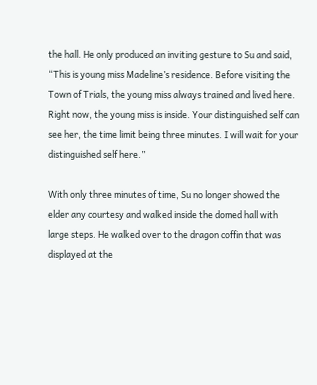the hall. He only produced an inviting gesture to Su and said, “This is young miss Madeline’s residence. Before visiting the Town of Trials, the young miss always trained and lived here. Right now, the young miss is inside. Your distinguished self can see her, the time limit being three minutes. I will wait for your distinguished self here.”

With only three minutes of time, Su no longer showed the elder any courtesy and walked inside the domed hall with large steps. He walked over to the dragon coffin that was displayed at the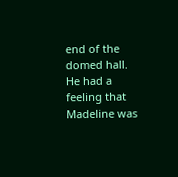end of the domed hall. He had a feeling that Madeline was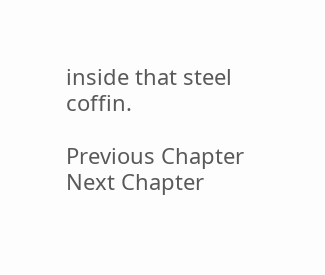inside that steel coffin.

Previous Chapter Next Chapter